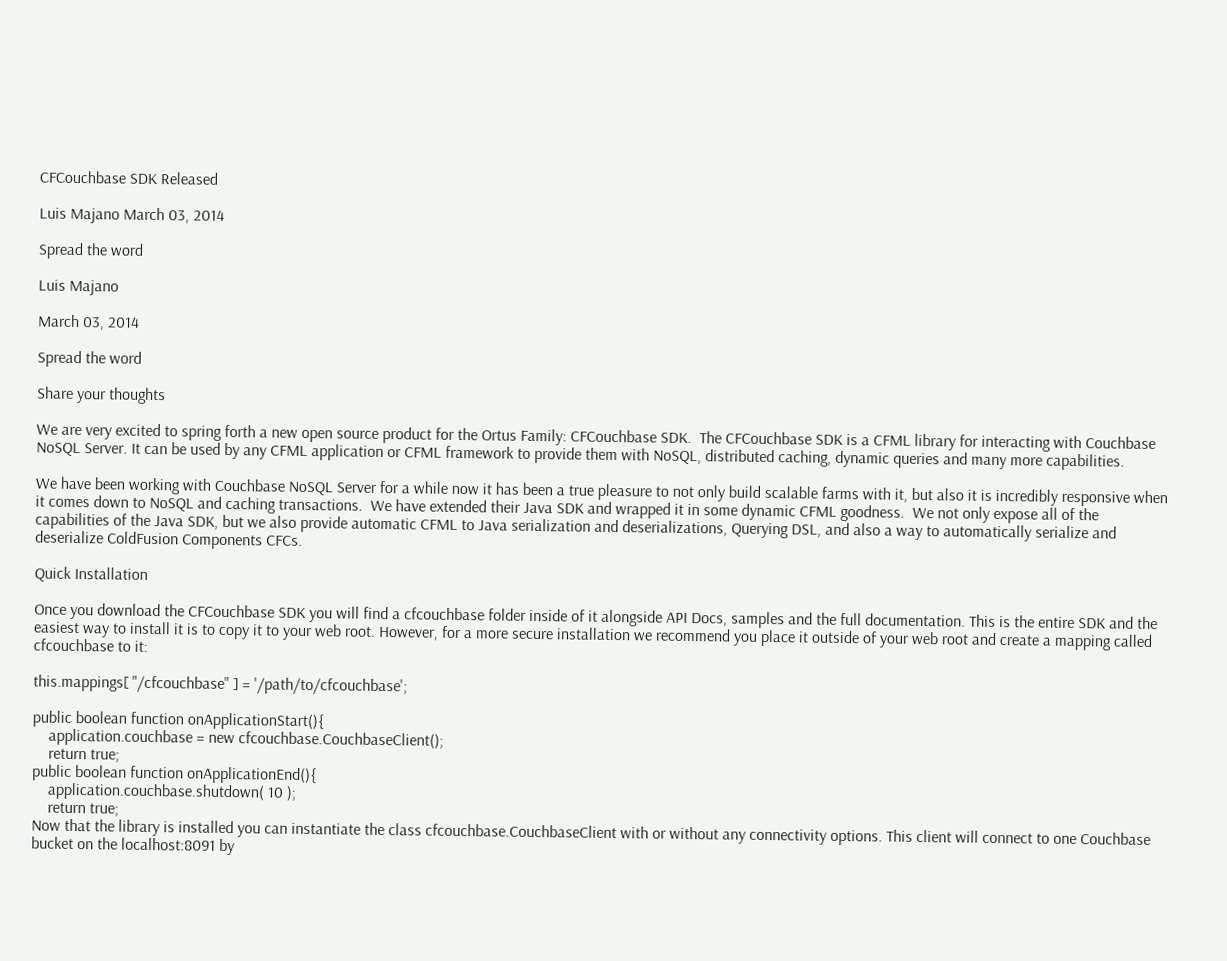CFCouchbase SDK Released

Luis Majano March 03, 2014

Spread the word

Luis Majano

March 03, 2014

Spread the word

Share your thoughts

We are very excited to spring forth a new open source product for the Ortus Family: CFCouchbase SDK.  The CFCouchbase SDK is a CFML library for interacting with Couchbase NoSQL Server. It can be used by any CFML application or CFML framework to provide them with NoSQL, distributed caching, dynamic queries and many more capabilities.

We have been working with Couchbase NoSQL Server for a while now it has been a true pleasure to not only build scalable farms with it, but also it is incredibly responsive when it comes down to NoSQL and caching transactions.  We have extended their Java SDK and wrapped it in some dynamic CFML goodness.  We not only expose all of the capabilities of the Java SDK, but we also provide automatic CFML to Java serialization and deserializations, Querying DSL, and also a way to automatically serialize and deserialize ColdFusion Components CFCs.

Quick Installation

Once you download the CFCouchbase SDK you will find a cfcouchbase folder inside of it alongside API Docs, samples and the full documentation. This is the entire SDK and the easiest way to install it is to copy it to your web root. However, for a more secure installation we recommend you place it outside of your web root and create a mapping called cfcouchbase to it:

this.mappings[ "/cfcouchbase" ] = '/path/to/cfcouchbase';

public boolean function onApplicationStart(){
    application.couchbase = new cfcouchbase.CouchbaseClient();
    return true;
public boolean function onApplicationEnd(){
    application.couchbase.shutdown( 10 );
    return true;
Now that the library is installed you can instantiate the class cfcouchbase.CouchbaseClient with or without any connectivity options. This client will connect to one Couchbase bucket on the localhost:8091 by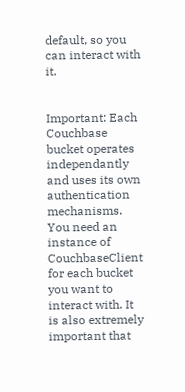default, so you can interact with it.


Important: Each Couchbase bucket operates independantly and uses its own authentication mechanisms. You need an instance of CouchbaseClient for each bucket you want to interact with. It is also extremely important that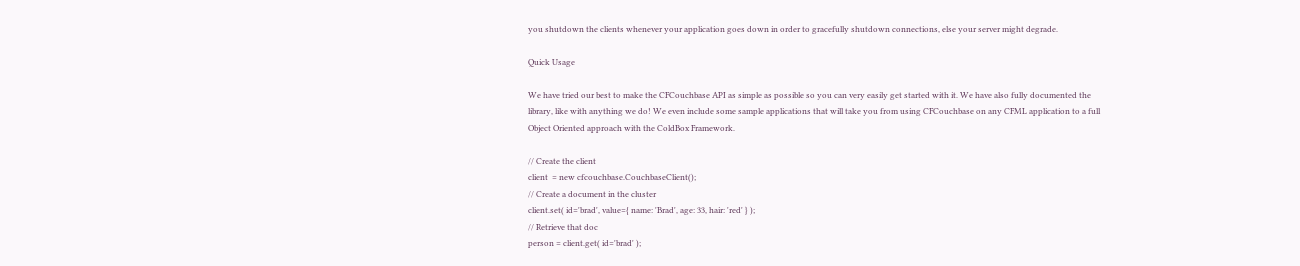you shutdown the clients whenever your application goes down in order to gracefully shutdown connections, else your server might degrade.

Quick Usage

We have tried our best to make the CFCouchbase API as simple as possible so you can very easily get started with it. We have also fully documented the library, like with anything we do! We even include some sample applications that will take you from using CFCouchbase on any CFML application to a full Object Oriented approach with the ColdBox Framework.

// Create the client
client  = new cfcouchbase.CouchbaseClient();
// Create a document in the cluster
client.set( id='brad', value={ name: 'Brad', age: 33, hair: 'red' } );
// Retrieve that doc
person = client.get( id='brad' );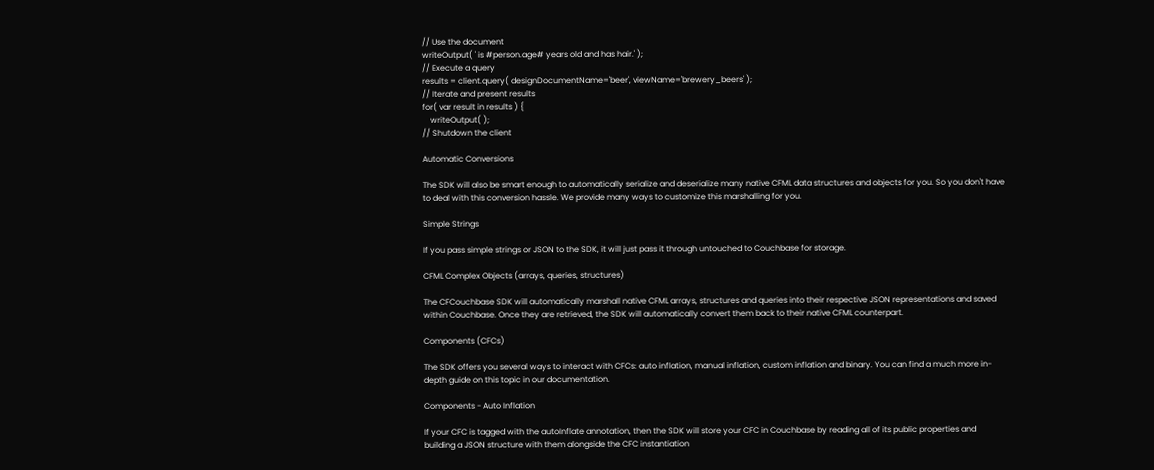// Use the document
writeOutput( ' is #person.age# years old and has hair.' );
// Execute a query
results = client.query( designDocumentName='beer', viewName='brewery_beers' );
// Iterate and present results
for( var result in results ) {
    writeOutput( );
// Shutdown the client

Automatic Conversions

The SDK will also be smart enough to automatically serialize and deserialize many native CFML data structures and objects for you. So you don't have to deal with this conversion hassle. We provide many ways to customize this marshalling for you.

Simple Strings

If you pass simple strings or JSON to the SDK, it will just pass it through untouched to Couchbase for storage.

CFML Complex Objects (arrays, queries, structures)

The CFCouchbase SDK will automatically marshall native CFML arrays, structures and queries into their respective JSON representations and saved within Couchbase. Once they are retrieved, the SDK will automatically convert them back to their native CFML counterpart.

Components (CFCs)

The SDK offers you several ways to interact with CFCs: auto inflation, manual inflation, custom inflation and binary. You can find a much more in-depth guide on this topic in our documentation.

Components - Auto Inflation

If your CFC is tagged with the autoInflate annotation, then the SDK will store your CFC in Couchbase by reading all of its public properties and building a JSON structure with them alongside the CFC instantiation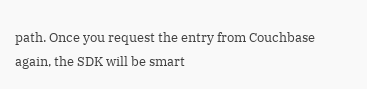path. Once you request the entry from Couchbase again, the SDK will be smart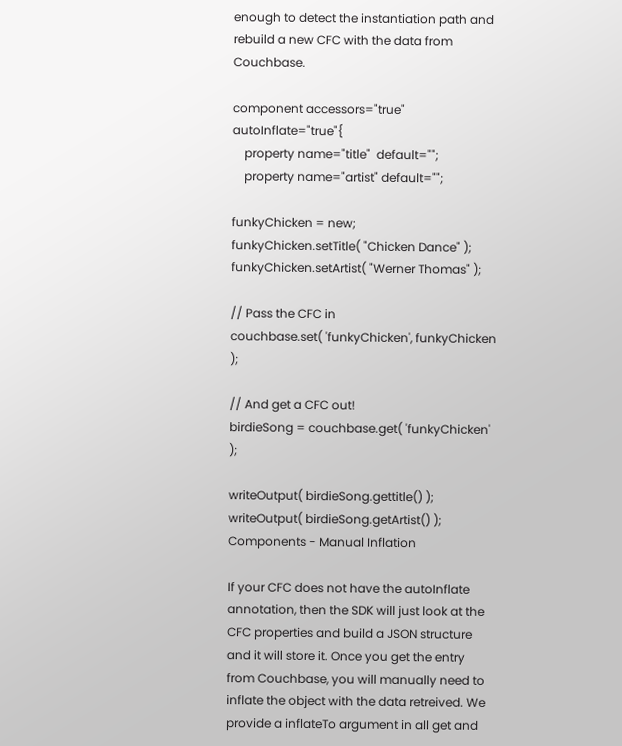enough to detect the instantiation path and rebuild a new CFC with the data from Couchbase.

component accessors="true" autoInflate="true"{
    property name="title"  default="";
    property name="artist" default="";

funkyChicken = new;
funkyChicken.setTitle( "Chicken Dance" );
funkyChicken.setArtist( "Werner Thomas" );

// Pass the CFC in
couchbase.set( 'funkyChicken', funkyChicken );

// And get a CFC out!
birdieSong = couchbase.get( 'funkyChicken' );

writeOutput( birdieSong.gettitle() );
writeOutput( birdieSong.getArtist() );
Components - Manual Inflation

If your CFC does not have the autoInflate annotation, then the SDK will just look at the CFC properties and build a JSON structure and it will store it. Once you get the entry from Couchbase, you will manually need to inflate the object with the data retreived. We provide a inflateTo argument in all get and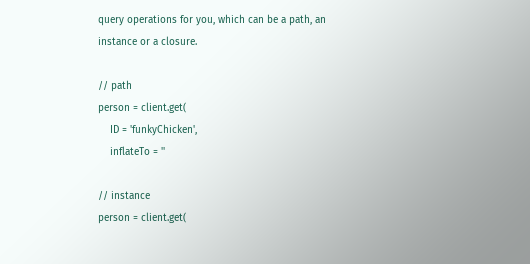query operations for you, which can be a path, an instance or a closure.

// path
person = client.get(
    ID = 'funkyChicken',
    inflateTo = ''

// instance
person = client.get(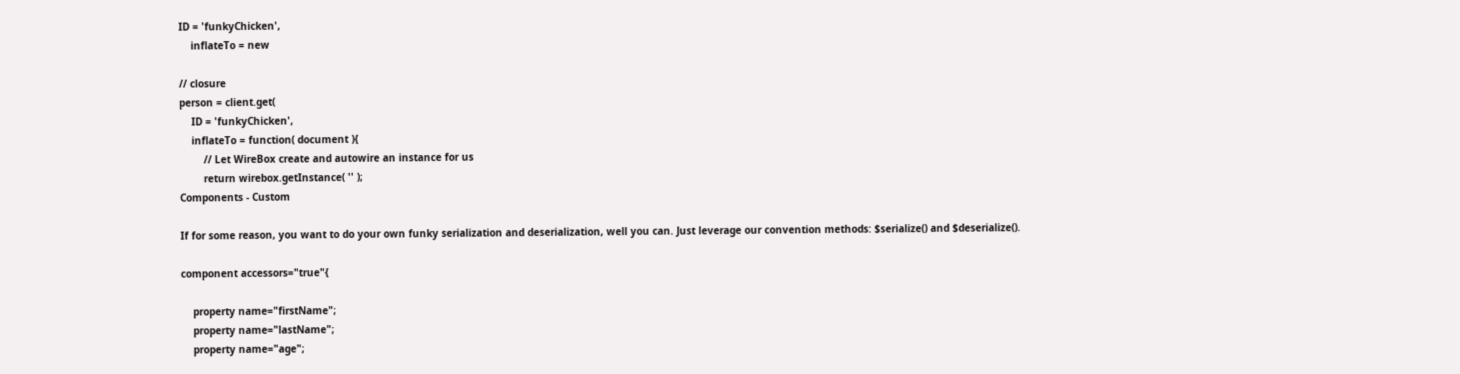ID = 'funkyChicken',
    inflateTo = new

// closure
person = client.get(
    ID = 'funkyChicken',
    inflateTo = function( document ){
        // Let WireBox create and autowire an instance for us
        return wirebox.getInstance( '' );
Components - Custom

If for some reason, you want to do your own funky serialization and deserialization, well you can. Just leverage our convention methods: $serialize() and $deserialize().

component accessors="true"{

    property name="firstName";
    property name="lastName";
    property name="age";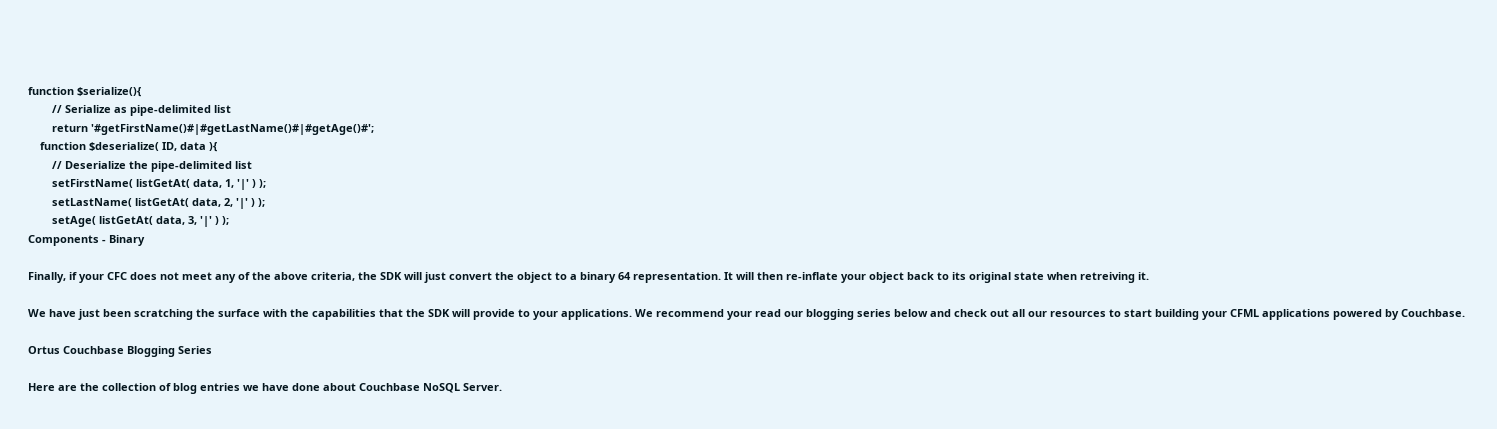function $serialize(){
        // Serialize as pipe-delimited list
        return '#getFirstName()#|#getLastName()#|#getAge()#';
    function $deserialize( ID, data ){
        // Deserialize the pipe-delimited list
        setFirstName( listGetAt( data, 1, '|' ) );
        setLastName( listGetAt( data, 2, '|' ) );
        setAge( listGetAt( data, 3, '|' ) );
Components - Binary

Finally, if your CFC does not meet any of the above criteria, the SDK will just convert the object to a binary 64 representation. It will then re-inflate your object back to its original state when retreiving it.

We have just been scratching the surface with the capabilities that the SDK will provide to your applications. We recommend your read our blogging series below and check out all our resources to start building your CFML applications powered by Couchbase.

Ortus Couchbase Blogging Series

Here are the collection of blog entries we have done about Couchbase NoSQL Server.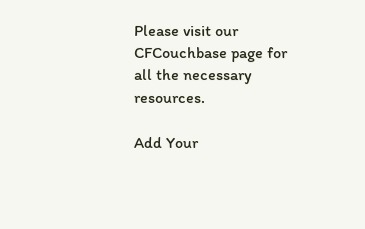Please visit our CFCouchbase page for all the necessary resources.

Add Your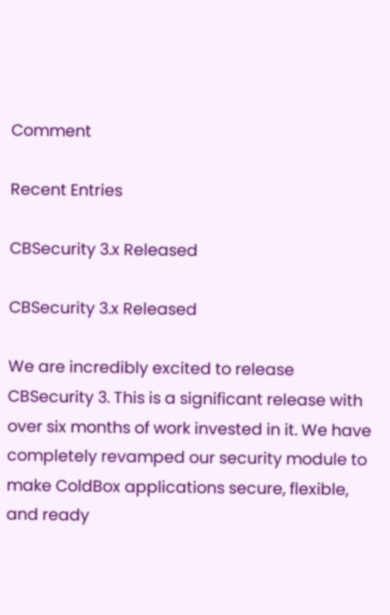Comment

Recent Entries

CBSecurity 3.x Released

CBSecurity 3.x Released

We are incredibly excited to release CBSecurity 3. This is a significant release with over six months of work invested in it. We have completely revamped our security module to make ColdBox applications secure, flexible, and ready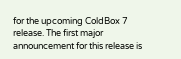for the upcoming ColdBox 7 release. The first major announcement for this release is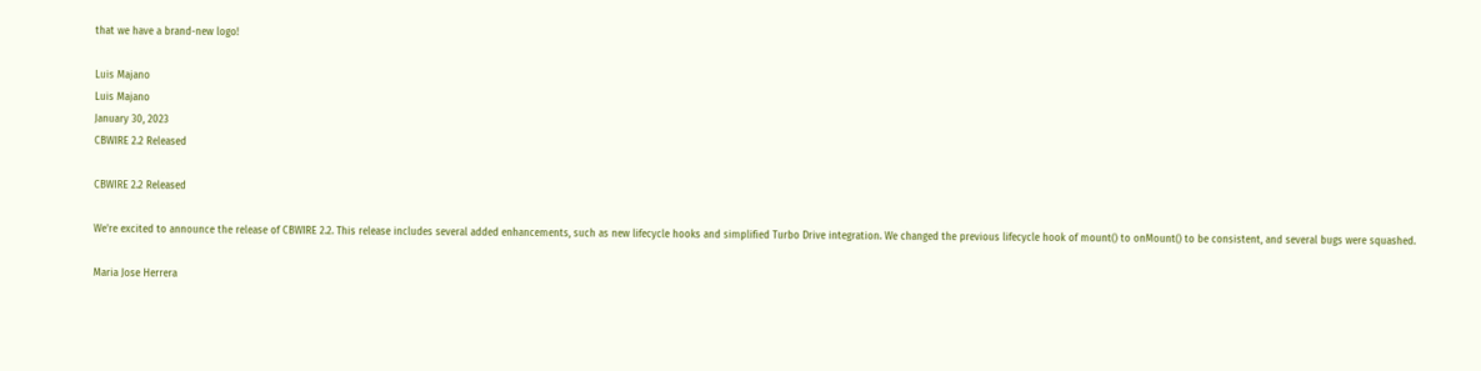that we have a brand-new logo!

Luis Majano
Luis Majano
January 30, 2023
CBWIRE 2.2 Released

CBWIRE 2.2 Released

We're excited to announce the release of CBWIRE 2.2. This release includes several added enhancements, such as new lifecycle hooks and simplified Turbo Drive integration. We changed the previous lifecycle hook of mount() to onMount() to be consistent, and several bugs were squashed.

Maria Jose Herrera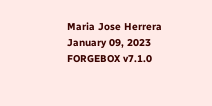Maria Jose Herrera
January 09, 2023
FORGEBOX v7.1.0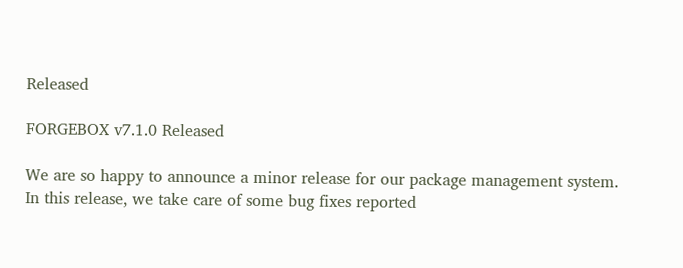Released

FORGEBOX v7.1.0 Released

We are so happy to announce a minor release for our package management system. In this release, we take care of some bug fixes reported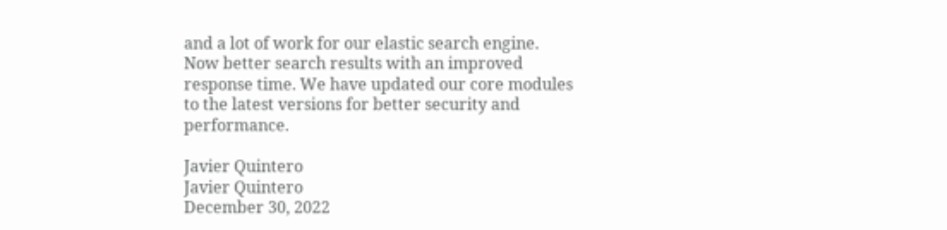and a lot of work for our elastic search engine. Now better search results with an improved response time. We have updated our core modules to the latest versions for better security and performance.

Javier Quintero
Javier Quintero
December 30, 2022